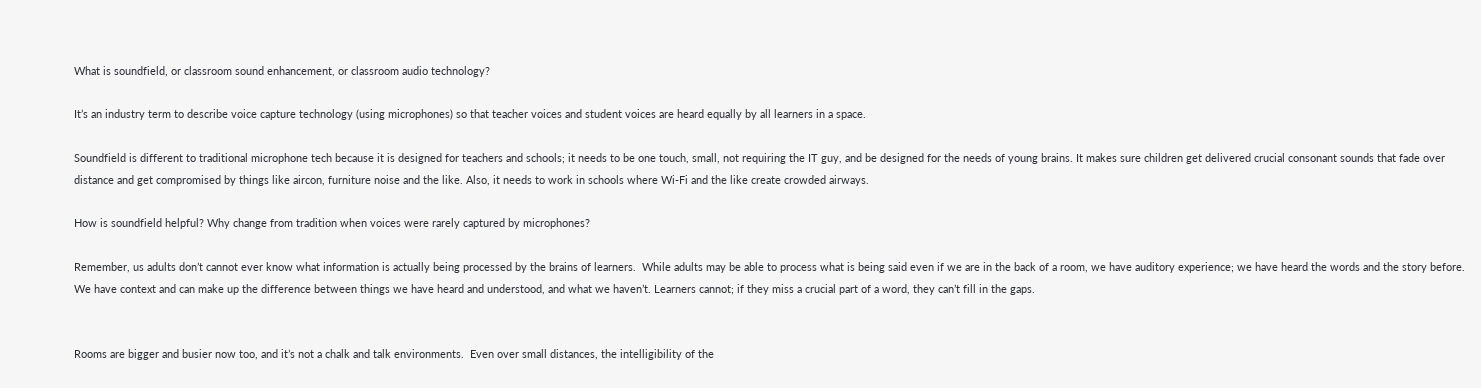What is soundfield, or classroom sound enhancement, or classroom audio technology?

It’s an industry term to describe voice capture technology (using microphones) so that teacher voices and student voices are heard equally by all learners in a space.

Soundfield is different to traditional microphone tech because it is designed for teachers and schools; it needs to be one touch, small, not requiring the IT guy, and be designed for the needs of young brains. It makes sure children get delivered crucial consonant sounds that fade over distance and get compromised by things like aircon, furniture noise and the like. Also, it needs to work in schools where Wi-Fi and the like create crowded airways.

How is soundfield helpful? Why change from tradition when voices were rarely captured by microphones?

Remember, us adults don’t cannot ever know what information is actually being processed by the brains of learners.  While adults may be able to process what is being said even if we are in the back of a room, we have auditory experience; we have heard the words and the story before. We have context and can make up the difference between things we have heard and understood, and what we haven’t. Learners cannot; if they miss a crucial part of a word, they can’t fill in the gaps.


Rooms are bigger and busier now too, and it’s not a chalk and talk environments.  Even over small distances, the intelligibility of the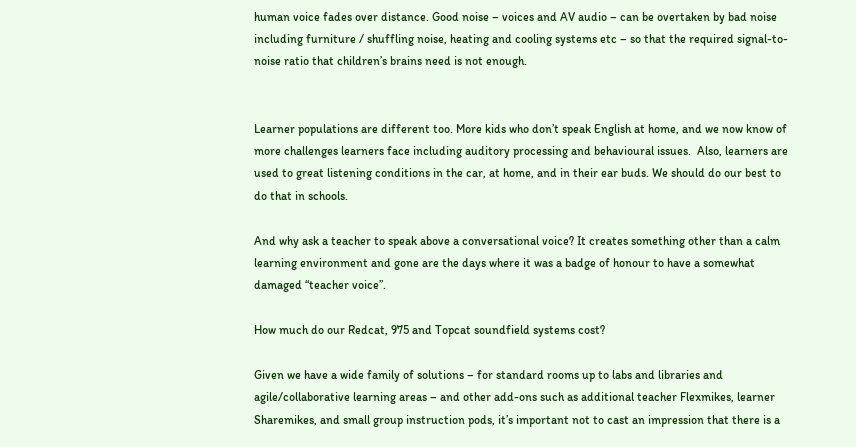human voice fades over distance. Good noise – voices and AV audio – can be overtaken by bad noise including furniture / shuffling noise, heating and cooling systems etc – so that the required signal-to-noise ratio that children’s brains need is not enough.


Learner populations are different too. More kids who don’t speak English at home, and we now know of more challenges learners face including auditory processing and behavioural issues.  Also, learners are used to great listening conditions in the car, at home, and in their ear buds. We should do our best to do that in schools.

And why ask a teacher to speak above a conversational voice? It creates something other than a calm learning environment and gone are the days where it was a badge of honour to have a somewhat damaged “teacher voice”.

How much do our Redcat, 975 and Topcat soundfield systems cost?

Given we have a wide family of solutions – for standard rooms up to labs and libraries and agile/collaborative learning areas – and other add-ons such as additional teacher Flexmikes, learner Sharemikes, and small group instruction pods, it’s important not to cast an impression that there is a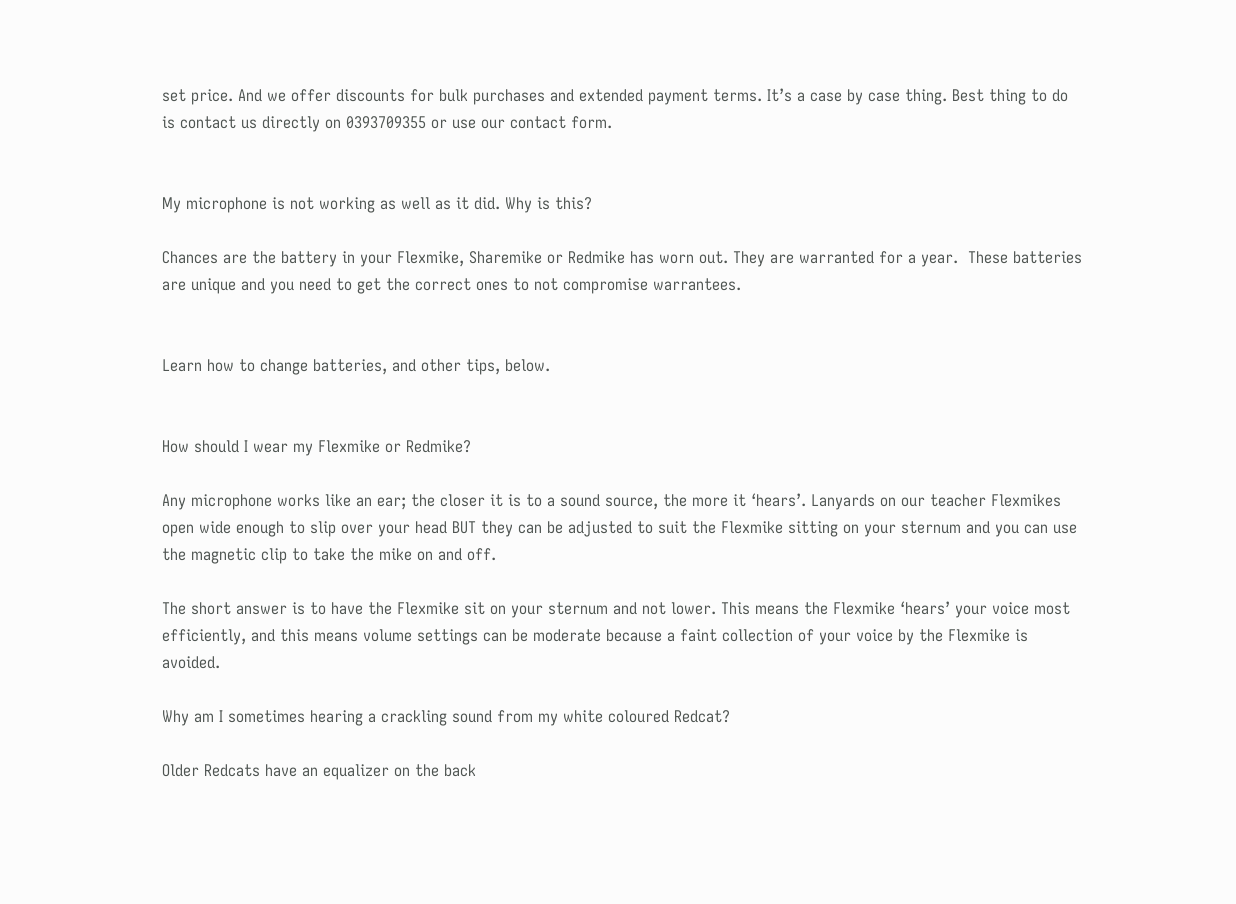set price. And we offer discounts for bulk purchases and extended payment terms. It’s a case by case thing. Best thing to do is contact us directly on 0393709355 or use our contact form.


My microphone is not working as well as it did. Why is this?

Chances are the battery in your Flexmike, Sharemike or Redmike has worn out. They are warranted for a year.  These batteries are unique and you need to get the correct ones to not compromise warrantees.


Learn how to change batteries, and other tips, below.


How should I wear my Flexmike or Redmike?

Any microphone works like an ear; the closer it is to a sound source, the more it ‘hears’. Lanyards on our teacher Flexmikes open wide enough to slip over your head BUT they can be adjusted to suit the Flexmike sitting on your sternum and you can use the magnetic clip to take the mike on and off.

The short answer is to have the Flexmike sit on your sternum and not lower. This means the Flexmike ‘hears’ your voice most efficiently, and this means volume settings can be moderate because a faint collection of your voice by the Flexmike is avoided.

Why am I sometimes hearing a crackling sound from my white coloured Redcat?

Older Redcats have an equalizer on the back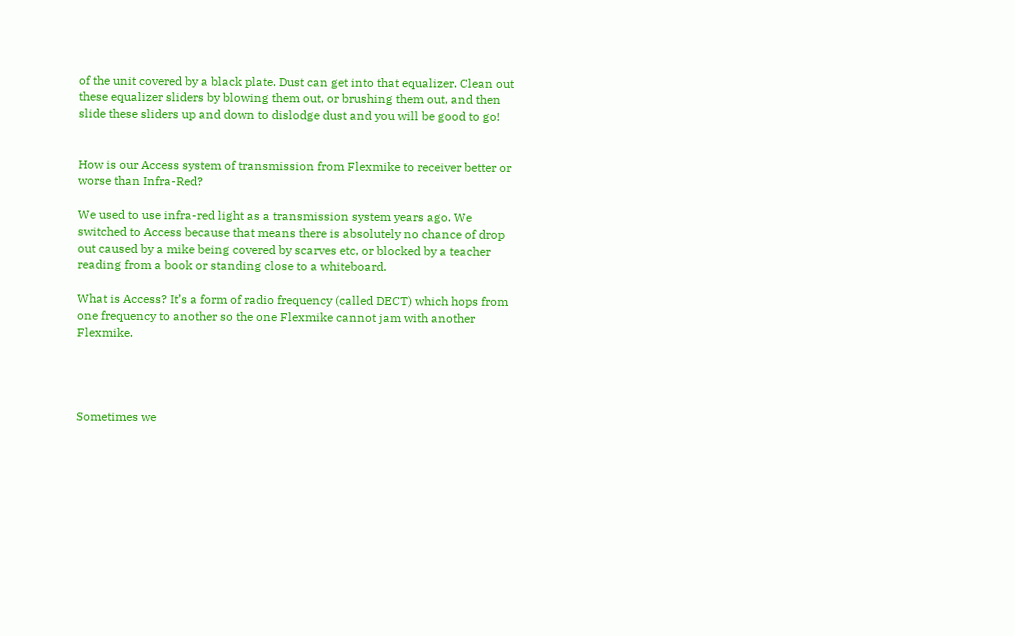of the unit covered by a black plate. Dust can get into that equalizer. Clean out these equalizer sliders by blowing them out, or brushing them out, and then slide these sliders up and down to dislodge dust and you will be good to go!


How is our Access system of transmission from Flexmike to receiver better or worse than Infra-Red?

We used to use infra-red light as a transmission system years ago. We switched to Access because that means there is absolutely no chance of drop out caused by a mike being covered by scarves etc, or blocked by a teacher reading from a book or standing close to a whiteboard.

What is Access? It’s a form of radio frequency (called DECT) which hops from one frequency to another so the one Flexmike cannot jam with another Flexmike.




Sometimes we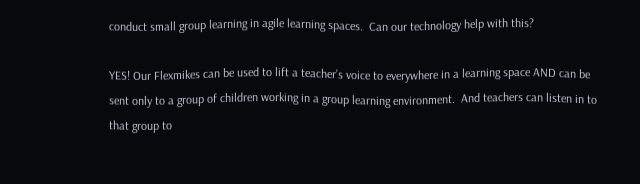conduct small group learning in agile learning spaces.  Can our technology help with this?

YES! Our Flexmikes can be used to lift a teacher’s voice to everywhere in a learning space AND can be sent only to a group of children working in a group learning environment.  And teachers can listen in to that group to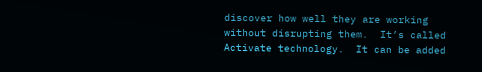discover how well they are working without disrupting them.  It’s called Activate technology.  It can be added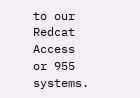to our Redcat Access or 955 systems.